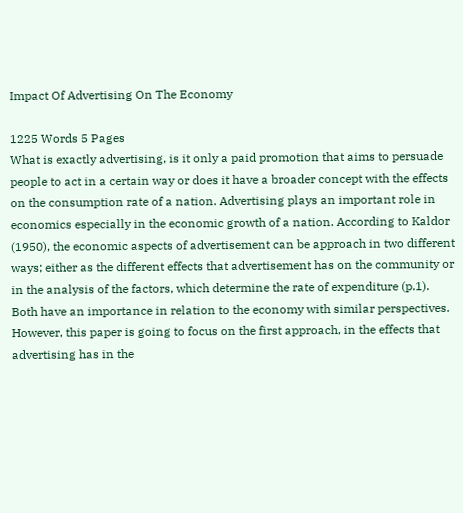Impact Of Advertising On The Economy

1225 Words 5 Pages
What is exactly advertising, is it only a paid promotion that aims to persuade people to act in a certain way or does it have a broader concept with the effects on the consumption rate of a nation. Advertising plays an important role in economics especially in the economic growth of a nation. According to Kaldor (1950), the economic aspects of advertisement can be approach in two different ways; either as the different effects that advertisement has on the community or in the analysis of the factors, which determine the rate of expenditure (p.1). Both have an importance in relation to the economy with similar perspectives. However, this paper is going to focus on the first approach, in the effects that advertising has in the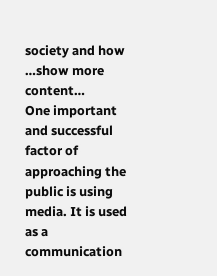society and how …show more content…
One important and successful factor of approaching the public is using media. It is used as a communication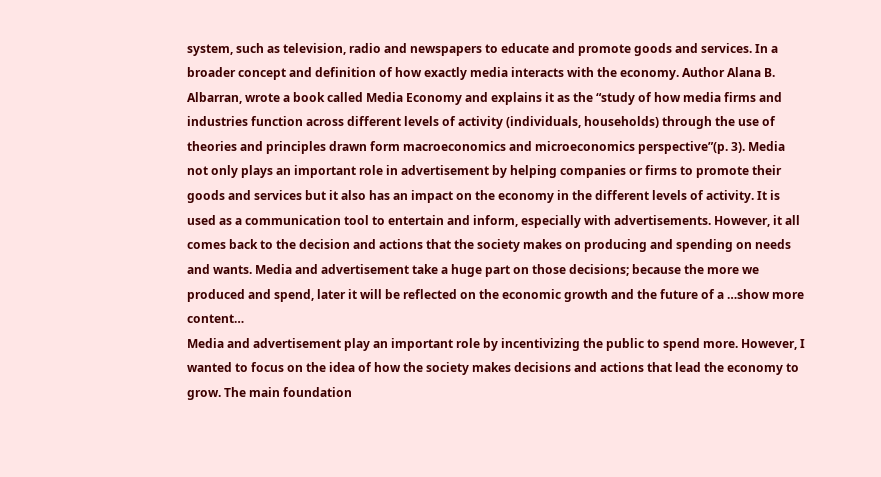system, such as television, radio and newspapers to educate and promote goods and services. In a broader concept and definition of how exactly media interacts with the economy. Author Alana B. Albarran, wrote a book called Media Economy and explains it as the “study of how media firms and industries function across different levels of activity (individuals, households) through the use of theories and principles drawn form macroeconomics and microeconomics perspective”(p. 3). Media not only plays an important role in advertisement by helping companies or firms to promote their goods and services but it also has an impact on the economy in the different levels of activity. It is used as a communication tool to entertain and inform, especially with advertisements. However, it all comes back to the decision and actions that the society makes on producing and spending on needs and wants. Media and advertisement take a huge part on those decisions; because the more we produced and spend, later it will be reflected on the economic growth and the future of a …show more content…
Media and advertisement play an important role by incentivizing the public to spend more. However, I wanted to focus on the idea of how the society makes decisions and actions that lead the economy to grow. The main foundation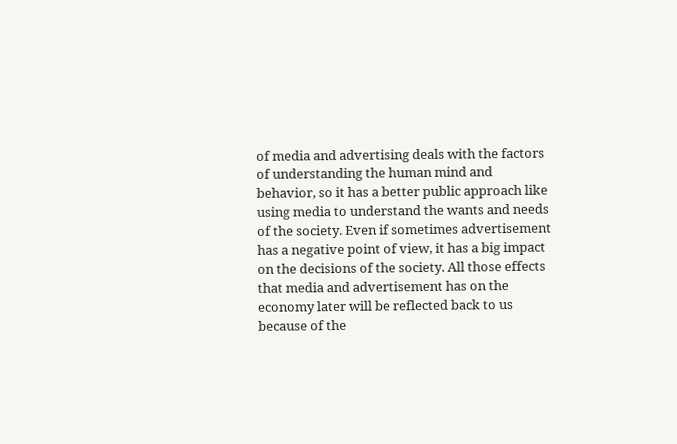of media and advertising deals with the factors of understanding the human mind and behavior, so it has a better public approach like using media to understand the wants and needs of the society. Even if sometimes advertisement has a negative point of view, it has a big impact on the decisions of the society. All those effects that media and advertisement has on the economy later will be reflected back to us because of the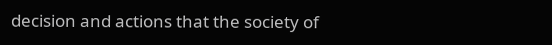decision and actions that the society of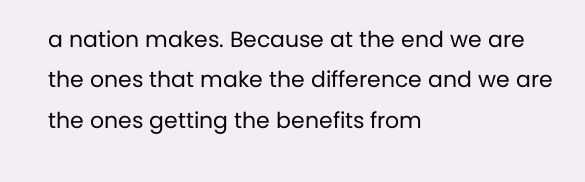a nation makes. Because at the end we are the ones that make the difference and we are the ones getting the benefits from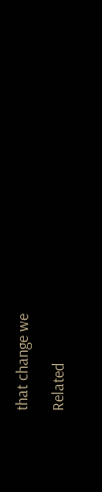that change we

Related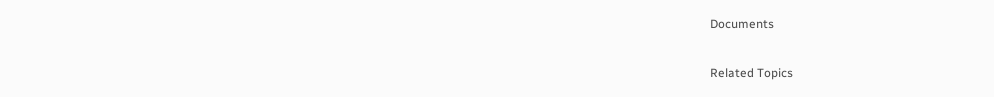Documents

Related Topics